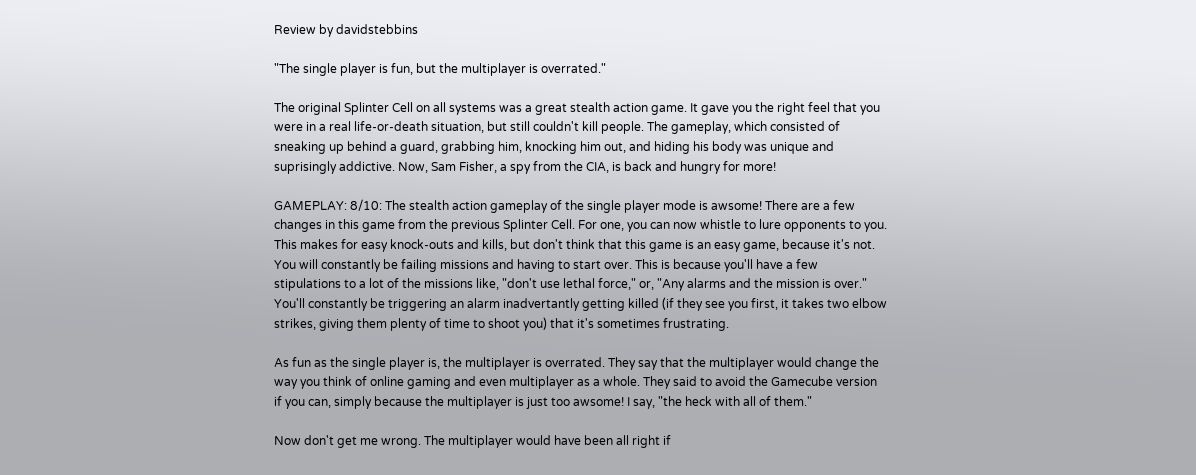Review by davidstebbins

"The single player is fun, but the multiplayer is overrated."

The original Splinter Cell on all systems was a great stealth action game. It gave you the right feel that you were in a real life-or-death situation, but still couldn't kill people. The gameplay, which consisted of sneaking up behind a guard, grabbing him, knocking him out, and hiding his body was unique and suprisingly addictive. Now, Sam Fisher, a spy from the CIA, is back and hungry for more!

GAMEPLAY: 8/10: The stealth action gameplay of the single player mode is awsome! There are a few changes in this game from the previous Splinter Cell. For one, you can now whistle to lure opponents to you. This makes for easy knock-outs and kills, but don't think that this game is an easy game, because it's not. You will constantly be failing missions and having to start over. This is because you'll have a few stipulations to a lot of the missions like, "don't use lethal force," or, "Any alarms and the mission is over." You'll constantly be triggering an alarm inadvertantly getting killed (if they see you first, it takes two elbow strikes, giving them plenty of time to shoot you) that it's sometimes frustrating.

As fun as the single player is, the multiplayer is overrated. They say that the multiplayer would change the way you think of online gaming and even multiplayer as a whole. They said to avoid the Gamecube version if you can, simply because the multiplayer is just too awsome! I say, "the heck with all of them."

Now don't get me wrong. The multiplayer would have been all right if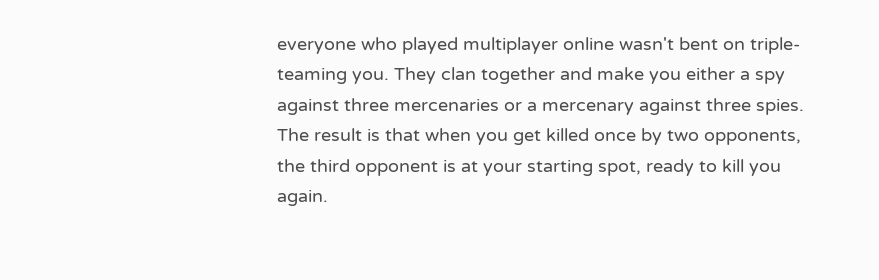everyone who played multiplayer online wasn't bent on triple-teaming you. They clan together and make you either a spy against three mercenaries or a mercenary against three spies. The result is that when you get killed once by two opponents, the third opponent is at your starting spot, ready to kill you again.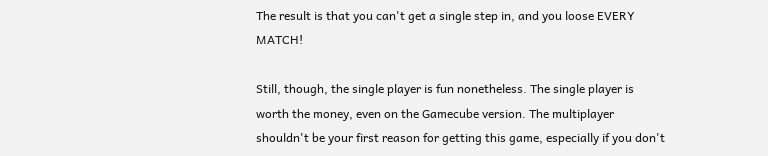The result is that you can't get a single step in, and you loose EVERY MATCH!

Still, though, the single player is fun nonetheless. The single player is worth the money, even on the Gamecube version. The multiplayer shouldn't be your first reason for getting this game, especially if you don't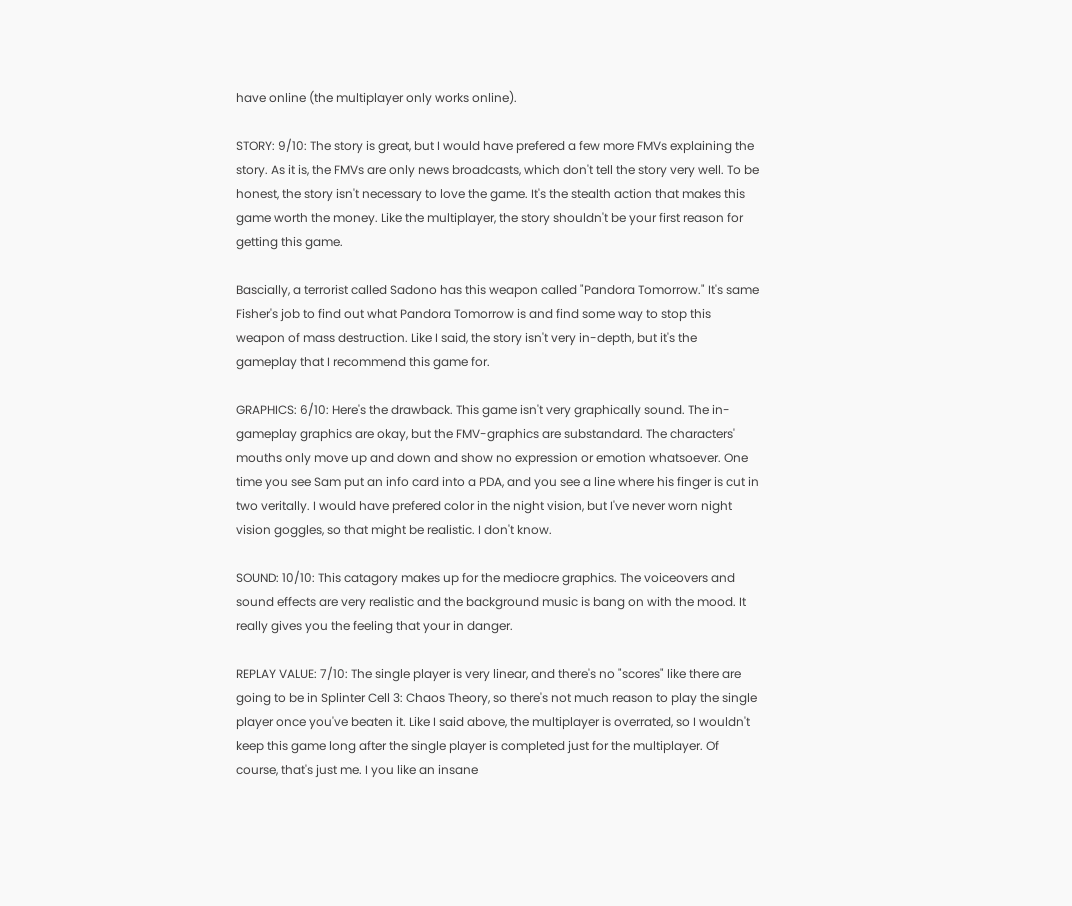have online (the multiplayer only works online).

STORY: 9/10: The story is great, but I would have prefered a few more FMVs explaining the story. As it is, the FMVs are only news broadcasts, which don't tell the story very well. To be honest, the story isn't necessary to love the game. It's the stealth action that makes this game worth the money. Like the multiplayer, the story shouldn't be your first reason for getting this game.

Bascially, a terrorist called Sadono has this weapon called "Pandora Tomorrow." It's same Fisher's job to find out what Pandora Tomorrow is and find some way to stop this weapon of mass destruction. Like I said, the story isn't very in-depth, but it's the gameplay that I recommend this game for.

GRAPHICS: 6/10: Here's the drawback. This game isn't very graphically sound. The in-gameplay graphics are okay, but the FMV-graphics are substandard. The characters' mouths only move up and down and show no expression or emotion whatsoever. One time you see Sam put an info card into a PDA, and you see a line where his finger is cut in two veritally. I would have prefered color in the night vision, but I've never worn night vision goggles, so that might be realistic. I don't know.

SOUND: 10/10: This catagory makes up for the mediocre graphics. The voiceovers and sound effects are very realistic and the background music is bang on with the mood. It really gives you the feeling that your in danger.

REPLAY VALUE: 7/10: The single player is very linear, and there's no "scores" like there are going to be in Splinter Cell 3: Chaos Theory, so there's not much reason to play the single player once you've beaten it. Like I said above, the multiplayer is overrated, so I wouldn't keep this game long after the single player is completed just for the multiplayer. Of course, that's just me. I you like an insane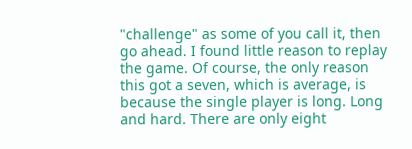"challenge" as some of you call it, then go ahead. I found little reason to replay the game. Of course, the only reason this got a seven, which is average, is because the single player is long. Long and hard. There are only eight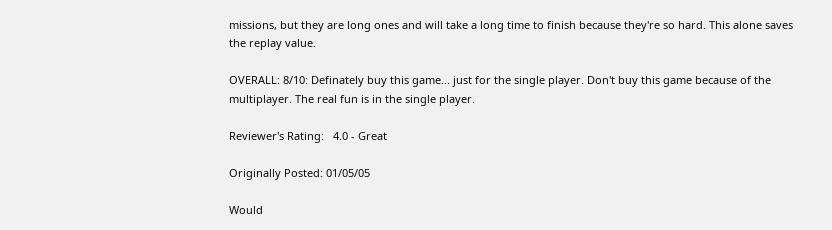missions, but they are long ones and will take a long time to finish because they're so hard. This alone saves the replay value.

OVERALL: 8/10: Definately buy this game... just for the single player. Don't buy this game because of the multiplayer. The real fun is in the single player.

Reviewer's Rating:   4.0 - Great

Originally Posted: 01/05/05

Would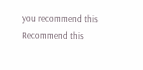you recommend this
Recommend this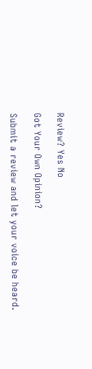Review? Yes No

Got Your Own Opinion?

Submit a review and let your voice be heard.